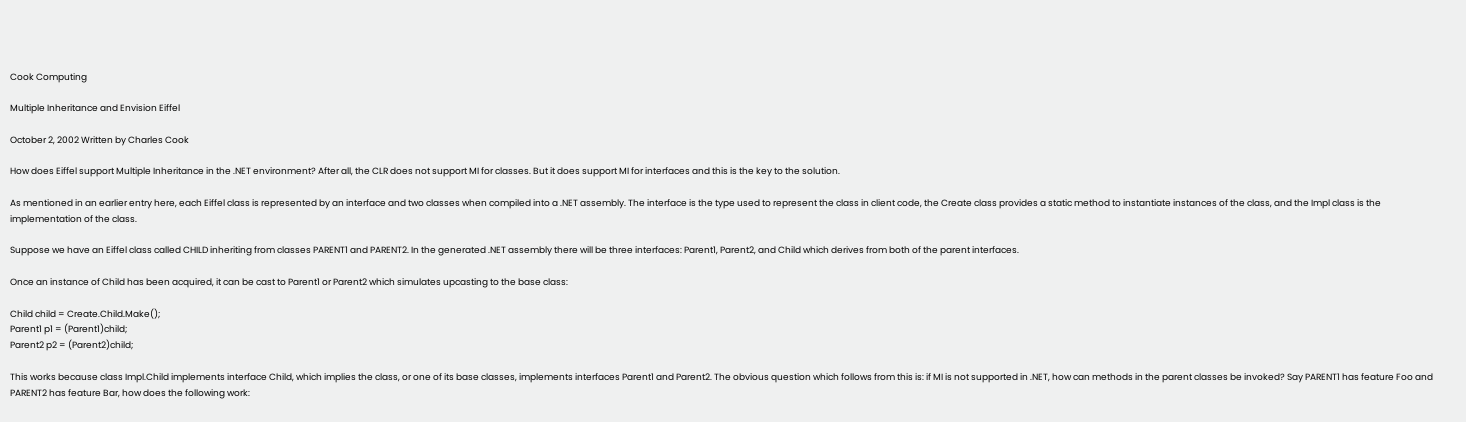Cook Computing

Multiple Inheritance and Envision Eiffel

October 2, 2002 Written by Charles Cook

How does Eiffel support Multiple Inheritance in the .NET environment? After all, the CLR does not support MI for classes. But it does support MI for interfaces and this is the key to the solution.

As mentioned in an earlier entry here, each Eiffel class is represented by an interface and two classes when compiled into a .NET assembly. The interface is the type used to represent the class in client code, the Create class provides a static method to instantiate instances of the class, and the Impl class is the implementation of the class.

Suppose we have an Eiffel class called CHILD inheriting from classes PARENT1 and PARENT2. In the generated .NET assembly there will be three interfaces: Parent1, Parent2, and Child which derives from both of the parent interfaces.

Once an instance of Child has been acquired, it can be cast to Parent1 or Parent2 which simulates upcasting to the base class:

Child child = Create.Child.Make();
Parent1 p1 = (Parent1)child;
Parent2 p2 = (Parent2)child;

This works because class Impl.Child implements interface Child, which implies the class, or one of its base classes, implements interfaces Parent1 and Parent2. The obvious question which follows from this is: if MI is not supported in .NET, how can methods in the parent classes be invoked? Say PARENT1 has feature Foo and PARENT2 has feature Bar, how does the following work: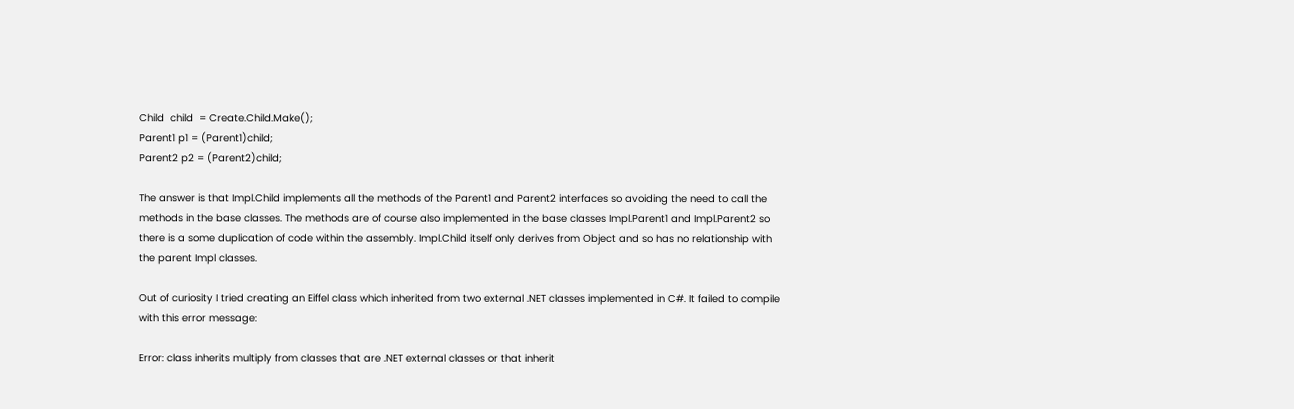Child  child  = Create.Child.Make();
Parent1 p1 = (Parent1)child;
Parent2 p2 = (Parent2)child;

The answer is that Impl.Child implements all the methods of the Parent1 and Parent2 interfaces so avoiding the need to call the methods in the base classes. The methods are of course also implemented in the base classes Impl.Parent1 and Impl.Parent2 so there is a some duplication of code within the assembly. Impl.Child itself only derives from Object and so has no relationship with the parent Impl classes.

Out of curiosity I tried creating an Eiffel class which inherited from two external .NET classes implemented in C#. It failed to compile with this error message:

Error: class inherits multiply from classes that are .NET external classes or that inherit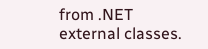from .NET external classes.